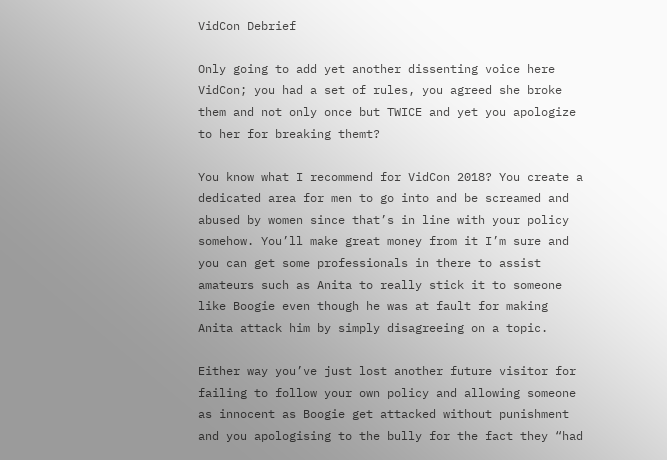VidCon Debrief

Only going to add yet another dissenting voice here VidCon; you had a set of rules, you agreed she broke them and not only once but TWICE and yet you apologize to her for breaking themt?

You know what I recommend for VidCon 2018? You create a dedicated area for men to go into and be screamed and abused by women since that’s in line with your policy somehow. You’ll make great money from it I’m sure and you can get some professionals in there to assist amateurs such as Anita to really stick it to someone like Boogie even though he was at fault for making Anita attack him by simply disagreeing on a topic.

Either way you’ve just lost another future visitor for failing to follow your own policy and allowing someone as innocent as Boogie get attacked without punishment and you apologising to the bully for the fact they “had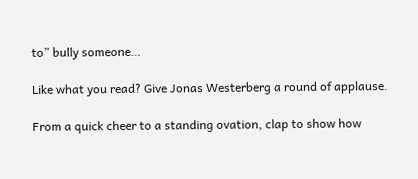to” bully someone…

Like what you read? Give Jonas Westerberg a round of applause.

From a quick cheer to a standing ovation, clap to show how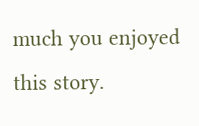much you enjoyed this story.